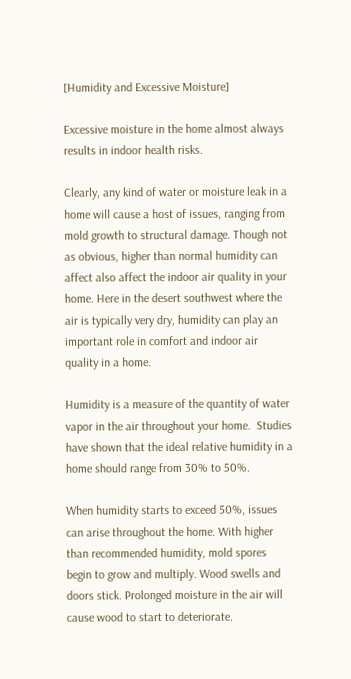[Humidity and Excessive Moisture]

Excessive moisture in the home almost always results in indoor health risks.

Clearly, any kind of water or moisture leak in a home will cause a host of issues, ranging from mold growth to structural damage. Though not as obvious, higher than normal humidity can affect also affect the indoor air quality in your home. Here in the desert southwest where the air is typically very dry, humidity can play an important role in comfort and indoor air quality in a home.

Humidity is a measure of the quantity of water vapor in the air throughout your home.  Studies have shown that the ideal relative humidity in a home should range from 30% to 50%.

When humidity starts to exceed 50%, issues can arise throughout the home. With higher than recommended humidity, mold spores begin to grow and multiply. Wood swells and doors stick. Prolonged moisture in the air will cause wood to start to deteriorate.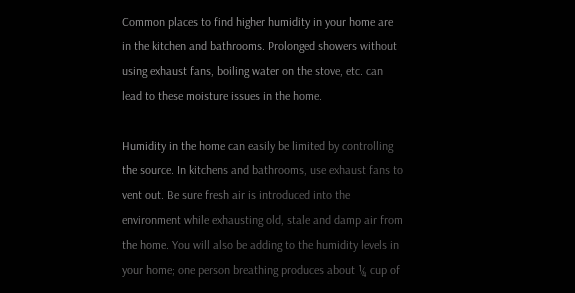Common places to find higher humidity in your home are in the kitchen and bathrooms. Prolonged showers without using exhaust fans, boiling water on the stove, etc. can lead to these moisture issues in the home.

Humidity in the home can easily be limited by controlling the source. In kitchens and bathrooms, use exhaust fans to vent out. Be sure fresh air is introduced into the environment while exhausting old, stale and damp air from the home. You will also be adding to the humidity levels in your home; one person breathing produces about ¼ cup of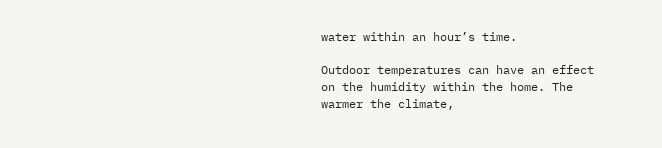water within an hour’s time.

Outdoor temperatures can have an effect on the humidity within the home. The warmer the climate,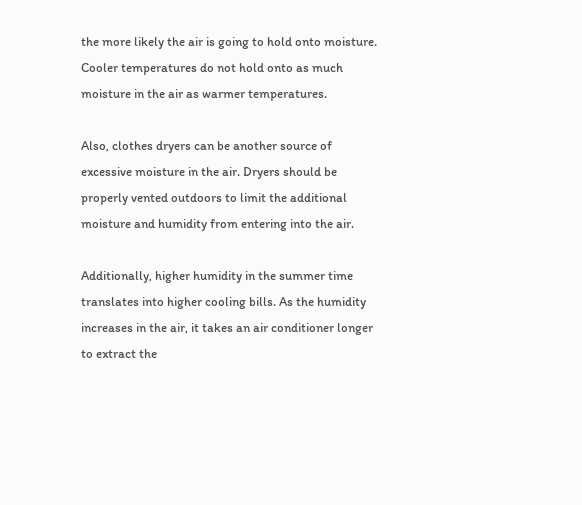the more likely the air is going to hold onto moisture. Cooler temperatures do not hold onto as much moisture in the air as warmer temperatures.

Also, clothes dryers can be another source of excessive moisture in the air. Dryers should be properly vented outdoors to limit the additional moisture and humidity from entering into the air.

Additionally, higher humidity in the summer time translates into higher cooling bills. As the humidity increases in the air, it takes an air conditioner longer to extract the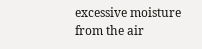excessive moisture from the air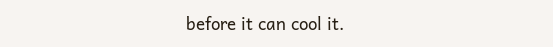before it can cool it.